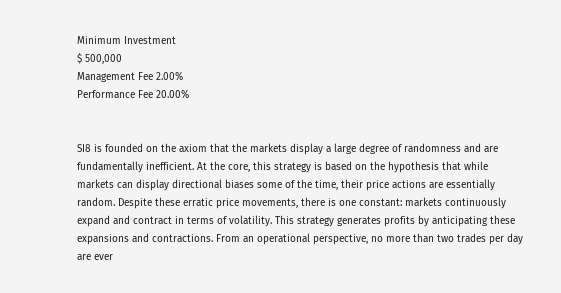Minimum Investment
$ 500,000
Management Fee 2.00%
Performance Fee 20.00%


SI8 is founded on the axiom that the markets display a large degree of randomness and are fundamentally inefficient. At the core, this strategy is based on the hypothesis that while markets can display directional biases some of the time, their price actions are essentially random. Despite these erratic price movements, there is one constant: markets continuously expand and contract in terms of volatility. This strategy generates profits by anticipating these expansions and contractions. From an operational perspective, no more than two trades per day are ever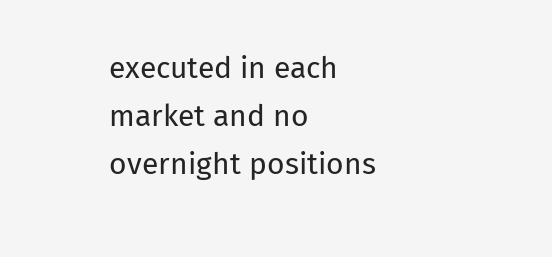executed in each market and no overnight positions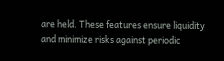are held. These features ensure liquidity and minimize risks against periodic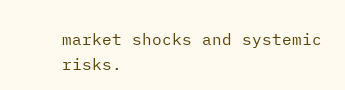market shocks and systemic risks.